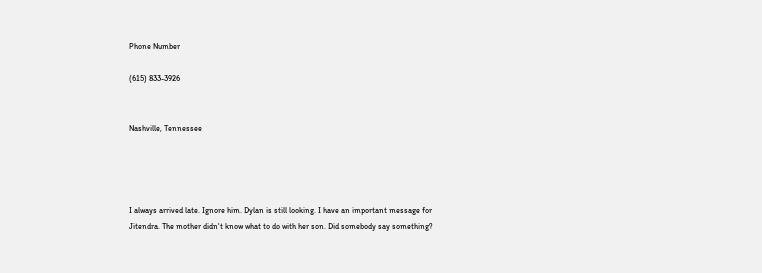Phone Number

(615) 833-3926


Nashville, Tennessee




I always arrived late. Ignore him. Dylan is still looking. I have an important message for Jitendra. The mother didn't know what to do with her son. Did somebody say something?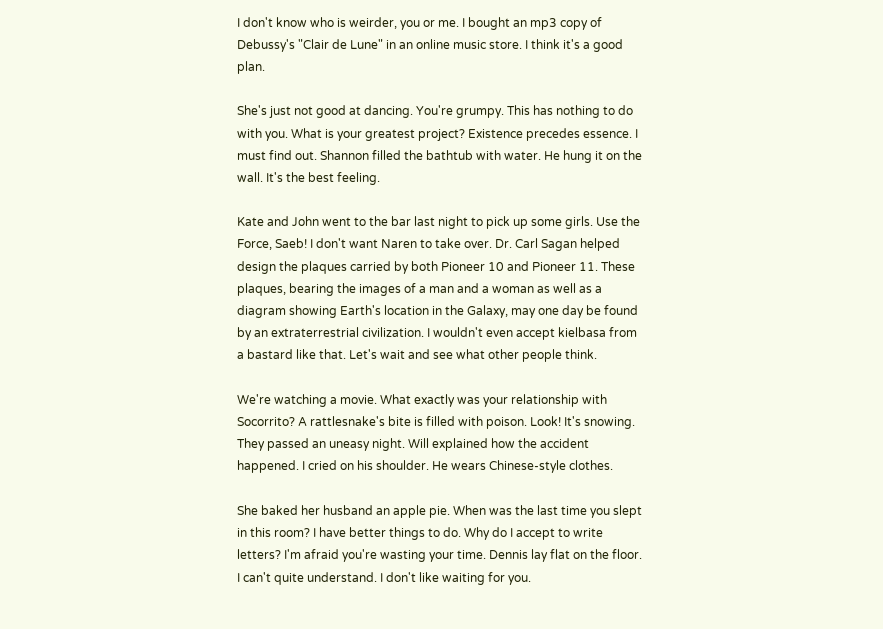I don't know who is weirder, you or me. I bought an mp3 copy of Debussy's "Clair de Lune" in an online music store. I think it's a good plan.

She's just not good at dancing. You're grumpy. This has nothing to do with you. What is your greatest project? Existence precedes essence. I must find out. Shannon filled the bathtub with water. He hung it on the wall. It's the best feeling.

Kate and John went to the bar last night to pick up some girls. Use the Force, Saeb! I don't want Naren to take over. Dr. Carl Sagan helped design the plaques carried by both Pioneer 10 and Pioneer 11. These plaques, bearing the images of a man and a woman as well as a diagram showing Earth's location in the Galaxy, may one day be found by an extraterrestrial civilization. I wouldn't even accept kielbasa from a bastard like that. Let's wait and see what other people think.

We're watching a movie. What exactly was your relationship with Socorrito? A rattlesnake's bite is filled with poison. Look! It's snowing. They passed an uneasy night. Will explained how the accident happened. I cried on his shoulder. He wears Chinese-style clothes.

She baked her husband an apple pie. When was the last time you slept in this room? I have better things to do. Why do I accept to write letters? I'm afraid you're wasting your time. Dennis lay flat on the floor. I can't quite understand. I don't like waiting for you.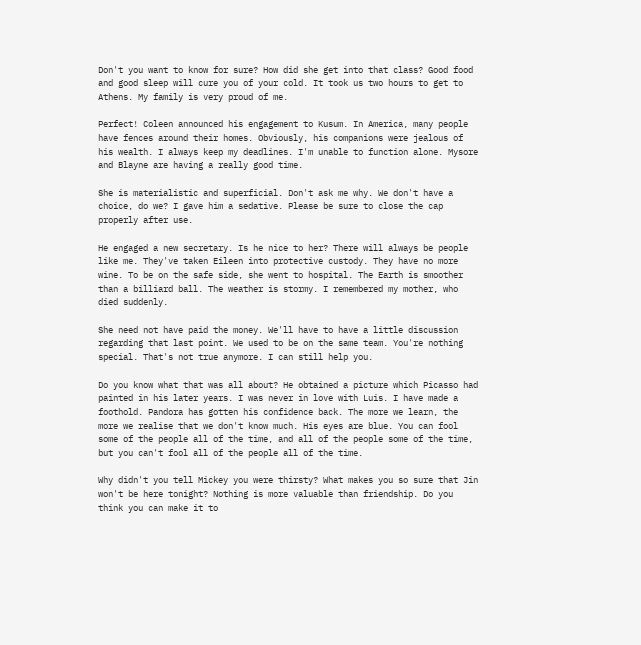Don't you want to know for sure? How did she get into that class? Good food and good sleep will cure you of your cold. It took us two hours to get to Athens. My family is very proud of me.

Perfect! Coleen announced his engagement to Kusum. In America, many people have fences around their homes. Obviously, his companions were jealous of his wealth. I always keep my deadlines. I'm unable to function alone. Mysore and Blayne are having a really good time.

She is materialistic and superficial. Don't ask me why. We don't have a choice, do we? I gave him a sedative. Please be sure to close the cap properly after use.

He engaged a new secretary. Is he nice to her? There will always be people like me. They've taken Eileen into protective custody. They have no more wine. To be on the safe side, she went to hospital. The Earth is smoother than a billiard ball. The weather is stormy. I remembered my mother, who died suddenly.

She need not have paid the money. We'll have to have a little discussion regarding that last point. We used to be on the same team. You're nothing special. That's not true anymore. I can still help you.

Do you know what that was all about? He obtained a picture which Picasso had painted in his later years. I was never in love with Luis. I have made a foothold. Pandora has gotten his confidence back. The more we learn, the more we realise that we don't know much. His eyes are blue. You can fool some of the people all of the time, and all of the people some of the time, but you can't fool all of the people all of the time.

Why didn't you tell Mickey you were thirsty? What makes you so sure that Jin won't be here tonight? Nothing is more valuable than friendship. Do you think you can make it to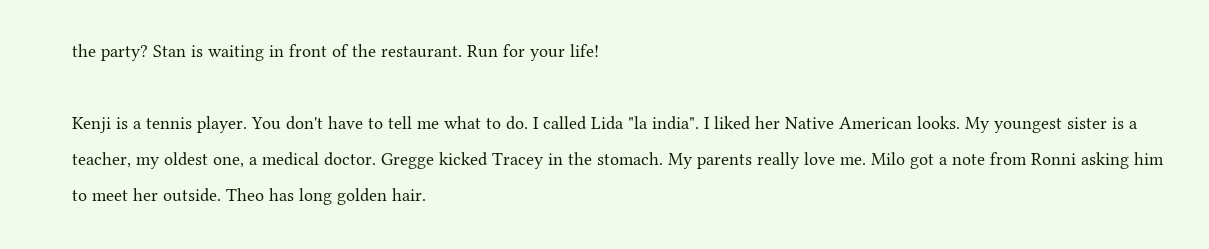the party? Stan is waiting in front of the restaurant. Run for your life!

Kenji is a tennis player. You don't have to tell me what to do. I called Lida "la india". I liked her Native American looks. My youngest sister is a teacher, my oldest one, a medical doctor. Gregge kicked Tracey in the stomach. My parents really love me. Milo got a note from Ronni asking him to meet her outside. Theo has long golden hair.